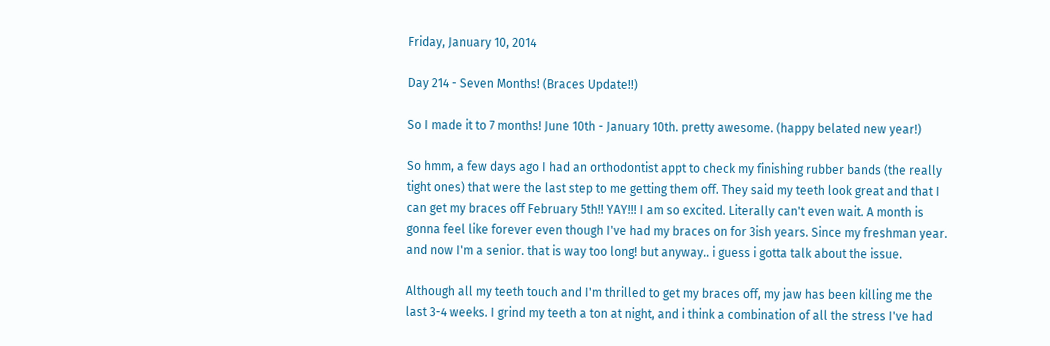Friday, January 10, 2014

Day 214 - Seven Months! (Braces Update!!)

So I made it to 7 months! June 10th - January 10th. pretty awesome. (happy belated new year!)

So hmm, a few days ago I had an orthodontist appt to check my finishing rubber bands (the really tight ones) that were the last step to me getting them off. They said my teeth look great and that I can get my braces off February 5th!! YAY!!! I am so excited. Literally can't even wait. A month is gonna feel like forever even though I've had my braces on for 3ish years. Since my freshman year. and now I'm a senior. that is way too long! but anyway.. i guess i gotta talk about the issue.

Although all my teeth touch and I'm thrilled to get my braces off, my jaw has been killing me the last 3-4 weeks. I grind my teeth a ton at night, and i think a combination of all the stress I've had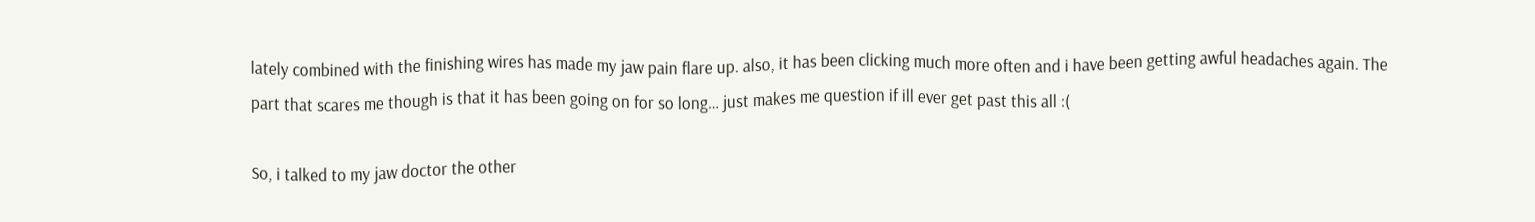lately combined with the finishing wires has made my jaw pain flare up. also, it has been clicking much more often and i have been getting awful headaches again. The part that scares me though is that it has been going on for so long… just makes me question if ill ever get past this all :(

So, i talked to my jaw doctor the other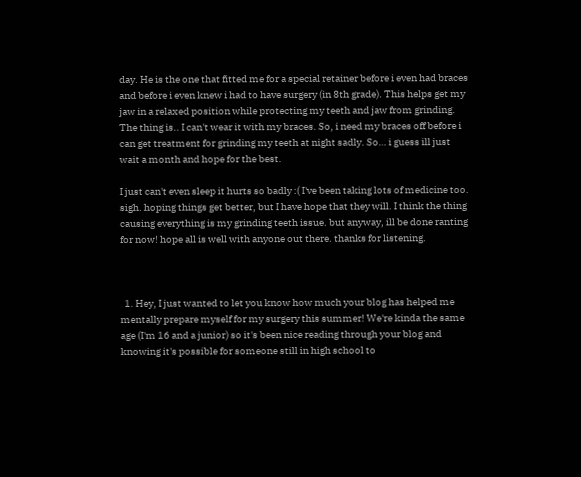day. He is the one that fitted me for a special retainer before i even had braces and before i even knew i had to have surgery (in 8th grade). This helps get my jaw in a relaxed position while protecting my teeth and jaw from grinding. The thing is.. I can't wear it with my braces. So, i need my braces off before i can get treatment for grinding my teeth at night sadly. So… i guess ill just wait a month and hope for the best.

I just can't even sleep it hurts so badly :( I've been taking lots of medicine too. sigh. hoping things get better, but I have hope that they will. I think the thing causing everything is my grinding teeth issue. but anyway, ill be done ranting for now! hope all is well with anyone out there. thanks for listening.



  1. Hey, I just wanted to let you know how much your blog has helped me mentally prepare myself for my surgery this summer! We're kinda the same age (I'm 16 and a junior) so it's been nice reading through your blog and knowing it's possible for someone still in high school to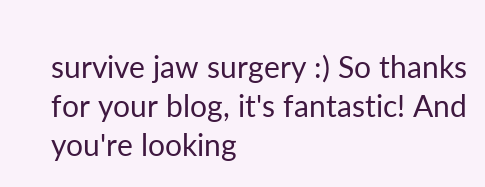survive jaw surgery :) So thanks for your blog, it's fantastic! And you're looking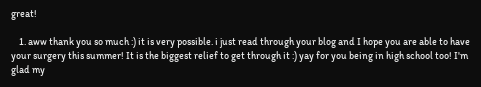great!

    1. aww thank you so much :) it is very possible. i just read through your blog and I hope you are able to have your surgery this summer! It is the biggest relief to get through it :) yay for you being in high school too! I'm glad my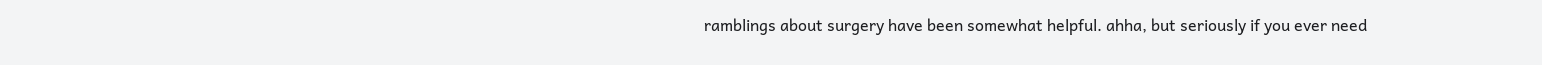ramblings about surgery have been somewhat helpful. ahha, but seriously if you ever need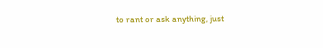to rant or ask anything, just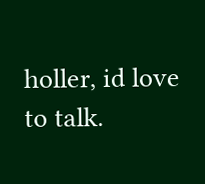holler, id love to talk.